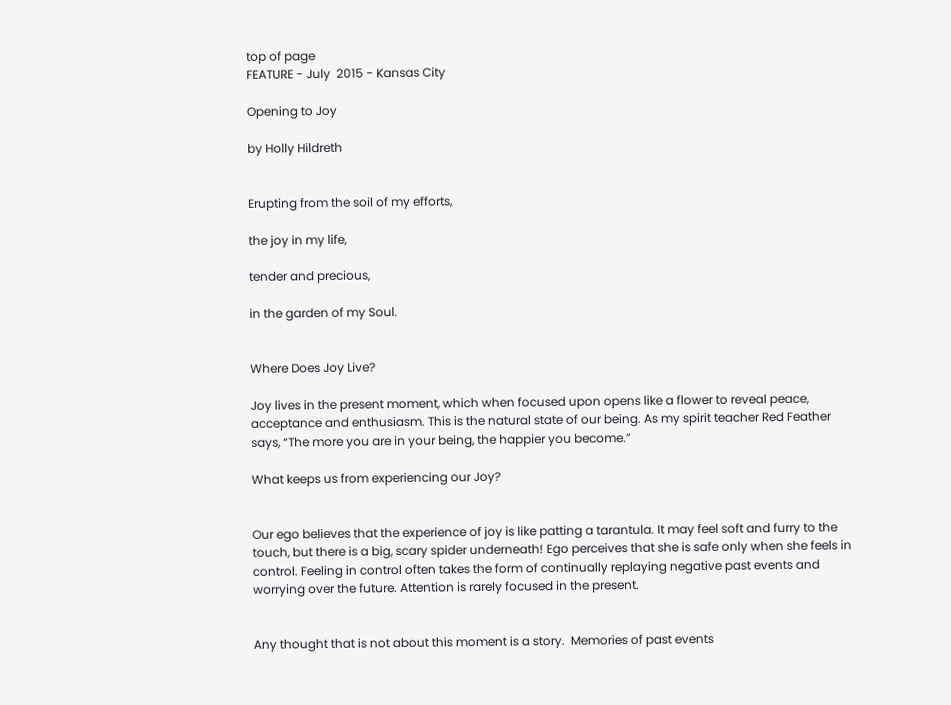top of page
FEATURE - July  2015 - Kansas City

Opening to Joy

by Holly Hildreth


Erupting from the soil of my efforts,

the joy in my life,

tender and precious,

in the garden of my Soul.


Where Does Joy Live?

Joy lives in the present moment, which when focused upon opens like a flower to reveal peace, acceptance and enthusiasm. This is the natural state of our being. As my spirit teacher Red Feather says, “The more you are in your being, the happier you become.”

What keeps us from experiencing our Joy?


Our ego believes that the experience of joy is like patting a tarantula. It may feel soft and furry to the touch, but there is a big, scary spider underneath! Ego perceives that she is safe only when she feels in control. Feeling in control often takes the form of continually replaying negative past events and worrying over the future. Attention is rarely focused in the present.


Any thought that is not about this moment is a story.  Memories of past events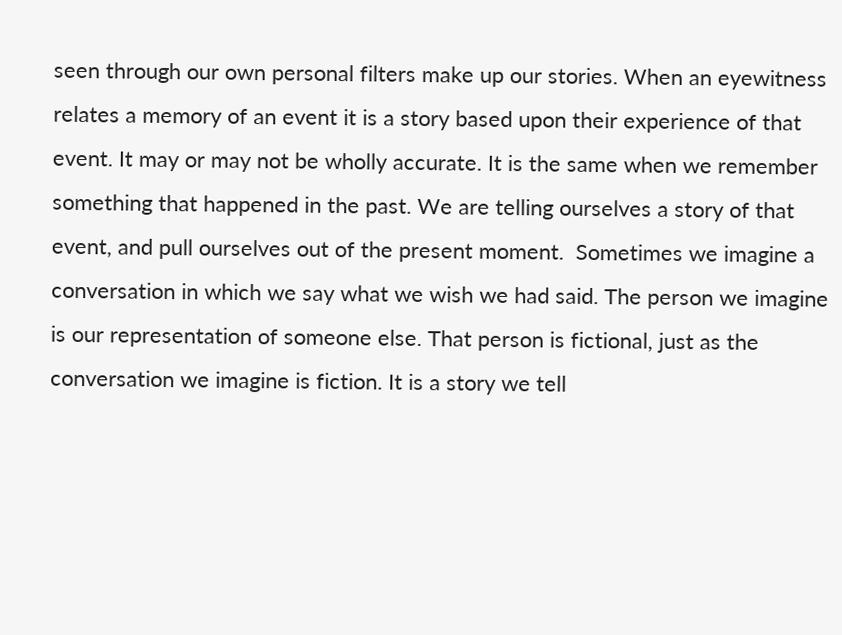seen through our own personal filters make up our stories. When an eyewitness relates a memory of an event it is a story based upon their experience of that event. It may or may not be wholly accurate. It is the same when we remember something that happened in the past. We are telling ourselves a story of that event, and pull ourselves out of the present moment.  Sometimes we imagine a conversation in which we say what we wish we had said. The person we imagine is our representation of someone else. That person is fictional, just as the conversation we imagine is fiction. It is a story we tell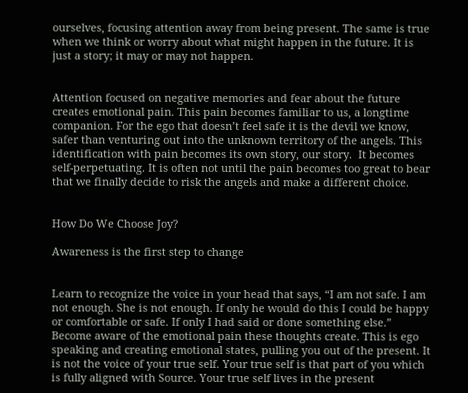ourselves, focusing attention away from being present. The same is true when we think or worry about what might happen in the future. It is just a story; it may or may not happen.


Attention focused on negative memories and fear about the future creates emotional pain. This pain becomes familiar to us, a longtime companion. For the ego that doesn’t feel safe it is the devil we know, safer than venturing out into the unknown territory of the angels. This identification with pain becomes its own story, our story.  It becomes self-perpetuating. It is often not until the pain becomes too great to bear that we finally decide to risk the angels and make a different choice.


How Do We Choose Joy?

Awareness is the first step to change


Learn to recognize the voice in your head that says, “I am not safe. I am not enough. She is not enough. If only he would do this I could be happy or comfortable or safe. If only I had said or done something else.” Become aware of the emotional pain these thoughts create. This is ego speaking and creating emotional states, pulling you out of the present. It is not the voice of your true self. Your true self is that part of you which is fully aligned with Source. Your true self lives in the present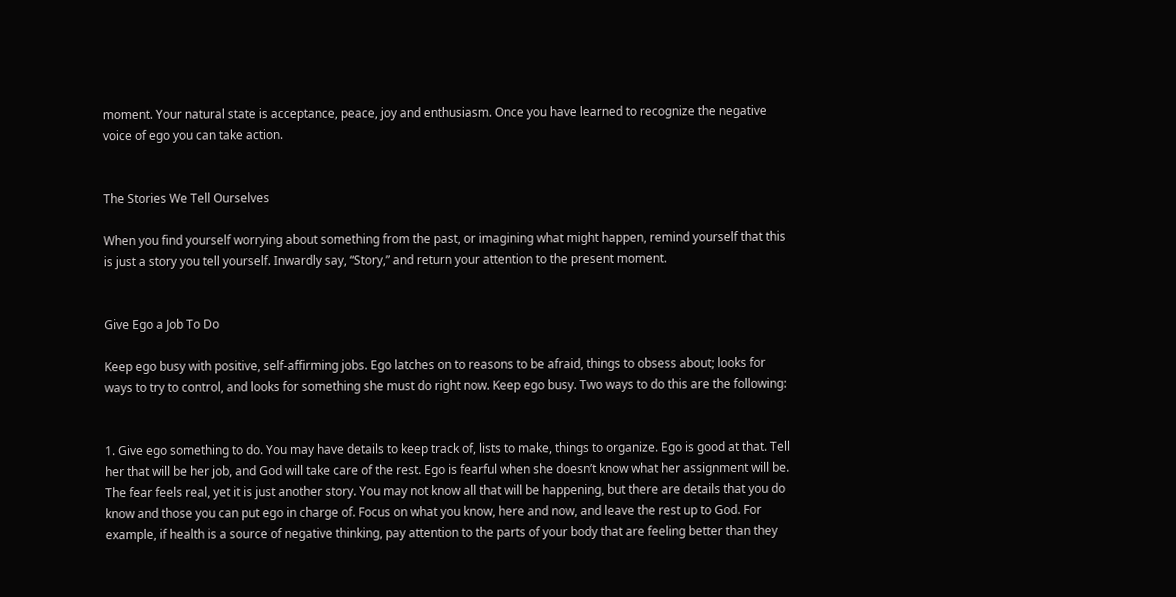moment. Your natural state is acceptance, peace, joy and enthusiasm. Once you have learned to recognize the negative voice of ego you can take action.


The Stories We Tell Ourselves

When you find yourself worrying about something from the past, or imagining what might happen, remind yourself that this is just a story you tell yourself. Inwardly say, “Story,” and return your attention to the present moment.


Give Ego a Job To Do

Keep ego busy with positive, self-affirming jobs. Ego latches on to reasons to be afraid, things to obsess about; looks for ways to try to control, and looks for something she must do right now. Keep ego busy. Two ways to do this are the following:


1. Give ego something to do. You may have details to keep track of, lists to make, things to organize. Ego is good at that. Tell her that will be her job, and God will take care of the rest. Ego is fearful when she doesn’t know what her assignment will be. The fear feels real, yet it is just another story. You may not know all that will be happening, but there are details that you do know and those you can put ego in charge of. Focus on what you know, here and now, and leave the rest up to God. For example, if health is a source of negative thinking, pay attention to the parts of your body that are feeling better than they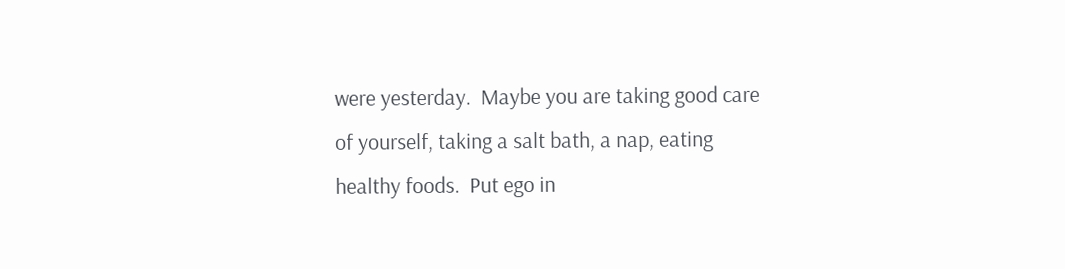were yesterday.  Maybe you are taking good care of yourself, taking a salt bath, a nap, eating healthy foods.  Put ego in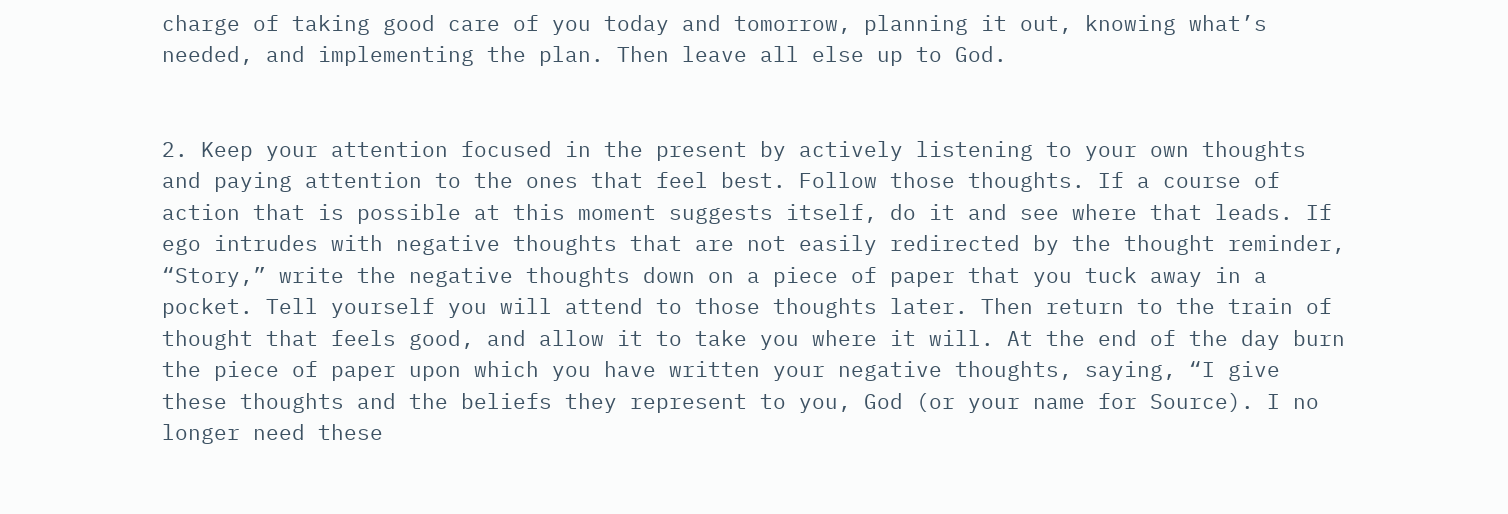charge of taking good care of you today and tomorrow, planning it out, knowing what’s needed, and implementing the plan. Then leave all else up to God.


2. Keep your attention focused in the present by actively listening to your own thoughts and paying attention to the ones that feel best. Follow those thoughts. If a course of action that is possible at this moment suggests itself, do it and see where that leads. If ego intrudes with negative thoughts that are not easily redirected by the thought reminder, “Story,” write the negative thoughts down on a piece of paper that you tuck away in a pocket. Tell yourself you will attend to those thoughts later. Then return to the train of thought that feels good, and allow it to take you where it will. At the end of the day burn the piece of paper upon which you have written your negative thoughts, saying, “I give these thoughts and the beliefs they represent to you, God (or your name for Source). I no longer need these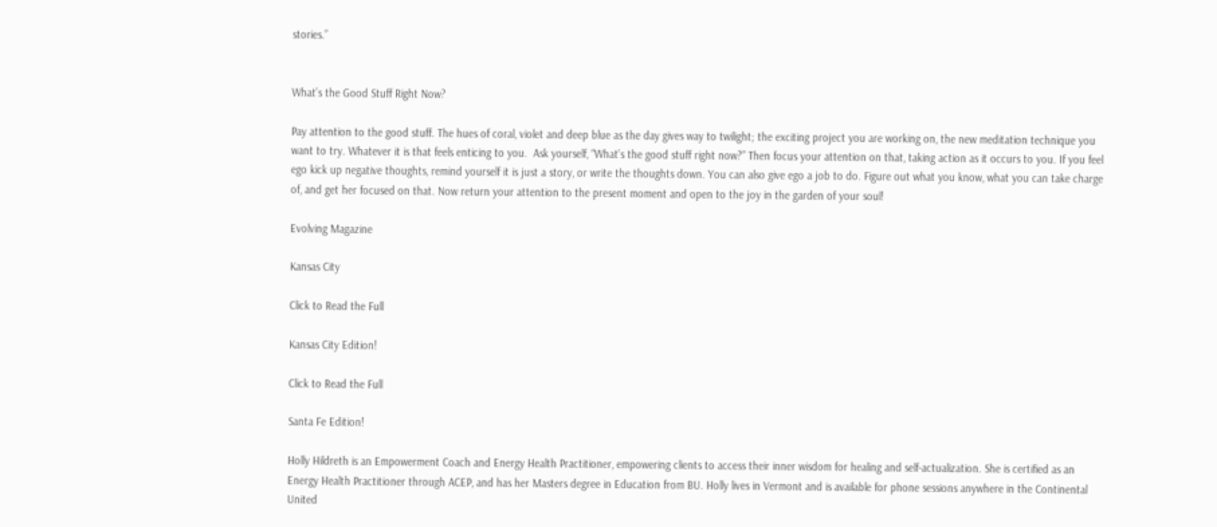stories.”


What’s the Good Stuff Right Now?

Pay attention to the good stuff. The hues of coral, violet and deep blue as the day gives way to twilight; the exciting project you are working on, the new meditation technique you want to try. Whatever it is that feels enticing to you.  Ask yourself, “What’s the good stuff right now?” Then focus your attention on that, taking action as it occurs to you. If you feel ego kick up negative thoughts, remind yourself it is just a story, or write the thoughts down. You can also give ego a job to do. Figure out what you know, what you can take charge of, and get her focused on that. Now return your attention to the present moment and open to the joy in the garden of your soul!

Evolving Magazine

Kansas City

Click to Read the Full

Kansas City Edition!

Click to Read the Full

Santa Fe Edition!

Holly Hildreth is an Empowerment Coach and Energy Health Practitioner, empowering clients to access their inner wisdom for healing and self-actualization. She is certified as an Energy Health Practitioner through ACEP, and has her Masters degree in Education from BU. Holly lives in Vermont and is available for phone sessions anywhere in the Continental United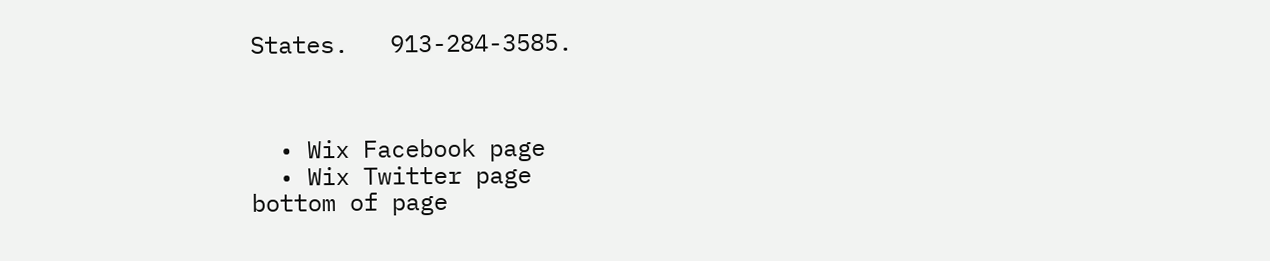States.   913-284-3585.



  • Wix Facebook page
  • Wix Twitter page
bottom of page